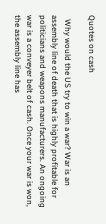Quotes on cash

  Why would the US try to win a war? War is an assembly line of death that is highly profitable for politicians and weapons manufacturers. An ongoing war is a conveyer belt of cash. Once your war is won, the assembly line has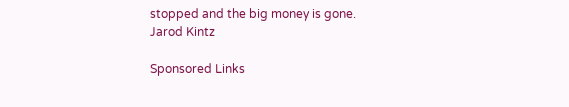stopped and the big money is gone.
Jarod Kintz

Sponsored Links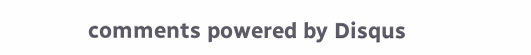comments powered by Disqus